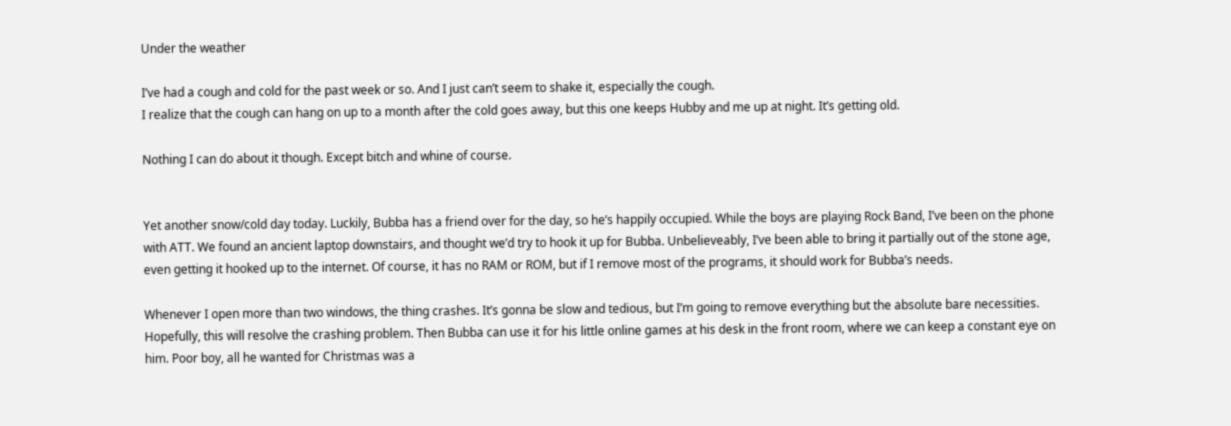Under the weather

I’ve had a cough and cold for the past week or so. And I just can’t seem to shake it, especially the cough.
I realize that the cough can hang on up to a month after the cold goes away, but this one keeps Hubby and me up at night. It’s getting old.

Nothing I can do about it though. Except bitch and whine of course.


Yet another snow/cold day today. Luckily, Bubba has a friend over for the day, so he’s happily occupied. While the boys are playing Rock Band, I’ve been on the phone with ATT. We found an ancient laptop downstairs, and thought we’d try to hook it up for Bubba. Unbelieveably, I’ve been able to bring it partially out of the stone age, even getting it hooked up to the internet. Of course, it has no RAM or ROM, but if I remove most of the programs, it should work for Bubba’s needs.

Whenever I open more than two windows, the thing crashes. It’s gonna be slow and tedious, but I’m going to remove everything but the absolute bare necessities. Hopefully, this will resolve the crashing problem. Then Bubba can use it for his little online games at his desk in the front room, where we can keep a constant eye on him. Poor boy, all he wanted for Christmas was a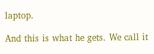laptop.

And this is what he gets. We call it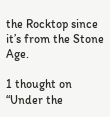the Rocktop since it’s from the Stone Age.

1 thought on “Under the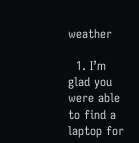weather

  1. I’m glad you were able to find a laptop for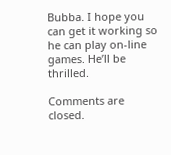Bubba. I hope you can get it working so he can play on-line games. He’ll be thrilled.

Comments are closed.